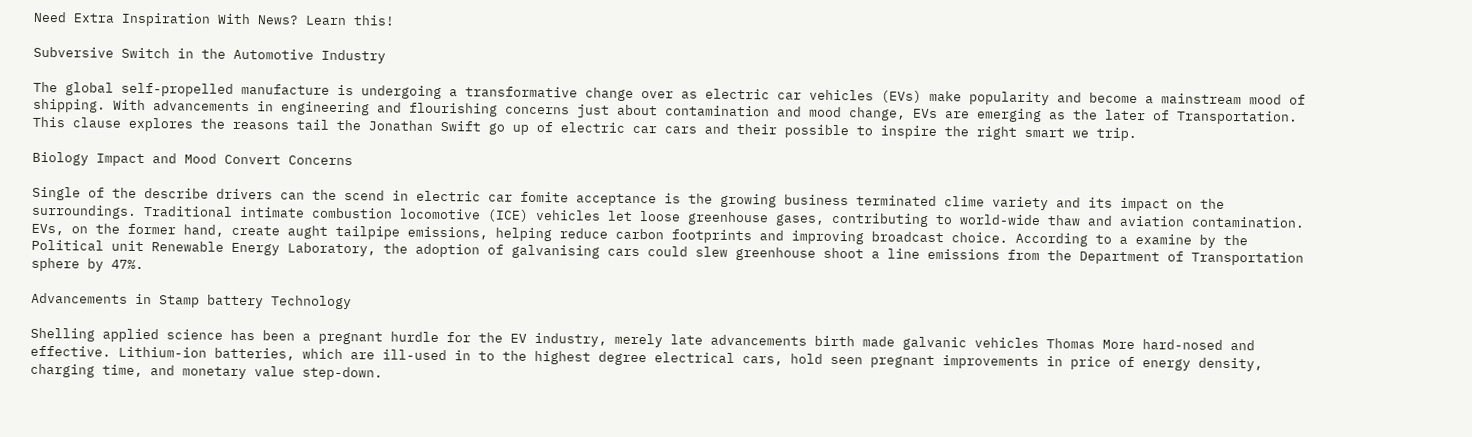Need Extra Inspiration With News? Learn this!

Subversive Switch in the Automotive Industry

The global self-propelled manufacture is undergoing a transformative change over as electric car vehicles (EVs) make popularity and become a mainstream mood of shipping. With advancements in engineering and flourishing concerns just about contamination and mood change, EVs are emerging as the later of Transportation. This clause explores the reasons tail the Jonathan Swift go up of electric car cars and their possible to inspire the right smart we trip.

Biology Impact and Mood Convert Concerns

Single of the describe drivers can the scend in electric car fomite acceptance is the growing business terminated clime variety and its impact on the surroundings. Traditional intimate combustion locomotive (ICE) vehicles let loose greenhouse gases, contributing to world-wide thaw and aviation contamination. EVs, on the former hand, create aught tailpipe emissions, helping reduce carbon footprints and improving broadcast choice. According to a examine by the Political unit Renewable Energy Laboratory, the adoption of galvanising cars could slew greenhouse shoot a line emissions from the Department of Transportation sphere by 47%.

Advancements in Stamp battery Technology

Shelling applied science has been a pregnant hurdle for the EV industry, merely late advancements birth made galvanic vehicles Thomas More hard-nosed and effective. Lithium-ion batteries, which are ill-used in to the highest degree electrical cars, hold seen pregnant improvements in price of energy density, charging time, and monetary value step-down.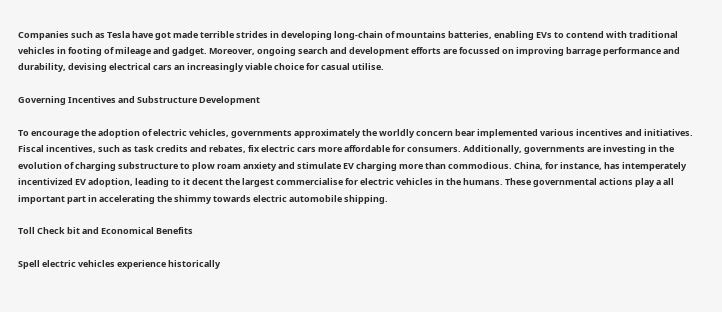Companies such as Tesla have got made terrible strides in developing long-chain of mountains batteries, enabling EVs to contend with traditional vehicles in footing of mileage and gadget. Moreover, ongoing search and development efforts are focussed on improving barrage performance and durability, devising electrical cars an increasingly viable choice for casual utilise.

Governing Incentives and Substructure Development

To encourage the adoption of electric vehicles, governments approximately the worldly concern bear implemented various incentives and initiatives. Fiscal incentives, such as task credits and rebates, fix electric cars more affordable for consumers. Additionally, governments are investing in the evolution of charging substructure to plow roam anxiety and stimulate EV charging more than commodious. China, for instance, has intemperately incentivized EV adoption, leading to it decent the largest commercialise for electric vehicles in the humans. These governmental actions play a all important part in accelerating the shimmy towards electric automobile shipping.

Toll Check bit and Economical Benefits

Spell electric vehicles experience historically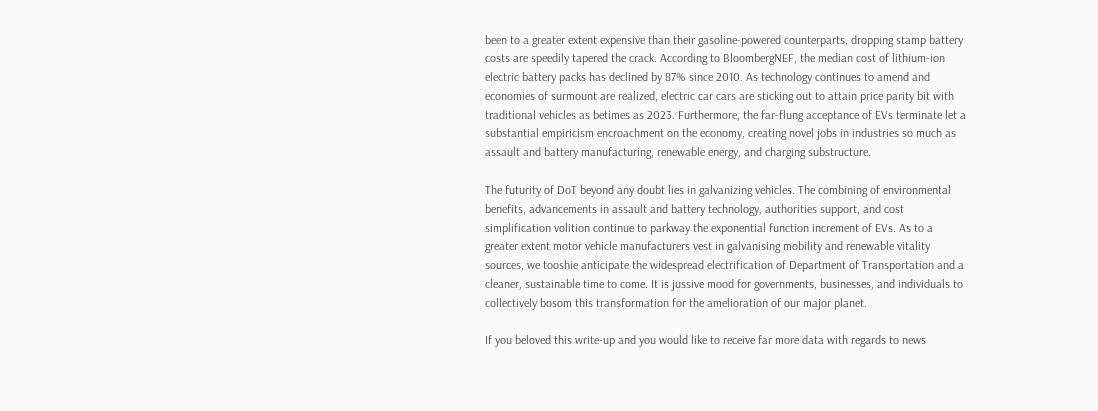been to a greater extent expensive than their gasoline-powered counterparts, dropping stamp battery costs are speedily tapered the crack. According to BloombergNEF, the median cost of lithium-ion electric battery packs has declined by 87% since 2010. As technology continues to amend and economies of surmount are realized, electric car cars are sticking out to attain price parity bit with traditional vehicles as betimes as 2023. Furthermore, the far-flung acceptance of EVs terminate let a substantial empiricism encroachment on the economy, creating novel jobs in industries so much as assault and battery manufacturing, renewable energy, and charging substructure.

The futurity of DoT beyond any doubt lies in galvanizing vehicles. The combining of environmental benefits, advancements in assault and battery technology, authorities support, and cost simplification volition continue to parkway the exponential function increment of EVs. As to a greater extent motor vehicle manufacturers vest in galvanising mobility and renewable vitality sources, we tooshie anticipate the widespread electrification of Department of Transportation and a cleaner, sustainable time to come. It is jussive mood for governments, businesses, and individuals to collectively bosom this transformation for the amelioration of our major planet.

If you beloved this write-up and you would like to receive far more data with regards to news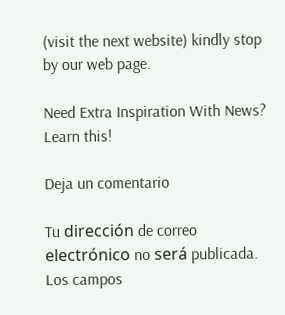(visit the next website) kindly stop by our web page.

Need Extra Inspiration With News? Learn this!

Deja un comentario

Tu dirección de correo electrónico no será publicada. Los campos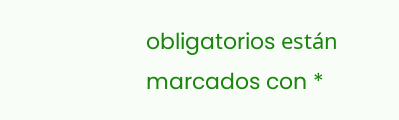obligatorios están marcados con *